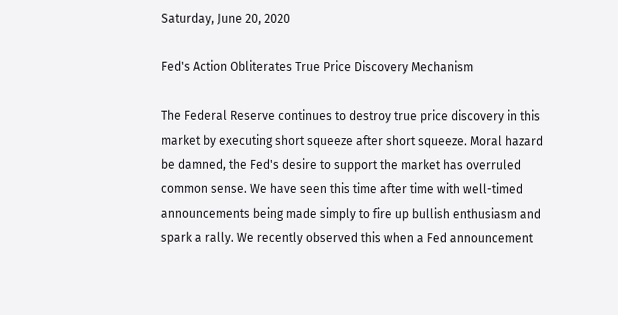Saturday, June 20, 2020

Fed's Action Obliterates True Price Discovery Mechanism

The Federal Reserve continues to destroy true price discovery in this market by executing short squeeze after short squeeze. Moral hazard be damned, the Fed's desire to support the market has overruled common sense. We have seen this time after time with well-timed announcements being made simply to fire up bullish enthusiasm and spark a rally. We recently observed this when a Fed announcement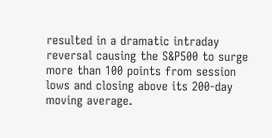resulted in a dramatic intraday reversal causing the S&P500 to surge more than 100 points from session lows and closing above its 200-day moving average.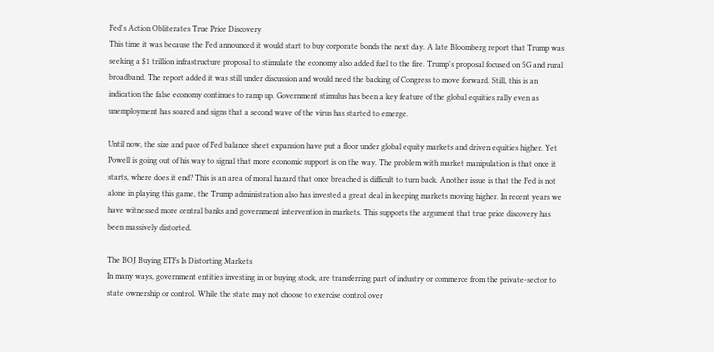Fed's Action Obliterates True Price Discovery
This time it was because the Fed announced it would start to buy corporate bonds the next day. A late Bloomberg report that Trump was seeking a $1 trillion infrastructure proposal to stimulate the economy also added fuel to the fire. Trump's proposal focused on 5G and rural broadband. The report added it was still under discussion and would need the backing of Congress to move forward. Still, this is an indication the false economy continues to ramp up. Government stimulus has been a key feature of the global equities rally even as unemployment has soared and signs that a second wave of the virus has started to emerge.

Until now, the size and pace of Fed balance sheet expansion have put a floor under global equity markets and driven equities higher. Yet Powell is going out of his way to signal that more economic support is on the way. The problem with market manipulation is that once it starts, where does it end? This is an area of moral hazard that once breached is difficult to turn back. Another issue is that the Fed is not alone in playing this game, the Trump administration also has invested a great deal in keeping markets moving higher. In recent years we have witnessed more central banks and government intervention in markets. This supports the argument that true price discovery has been massively distorted.

The BOJ Buying ETFs Is Distorting Markets
In many ways, government entities investing in or buying stock, are transferring part of industry or commerce from the private-sector to state ownership or control. While the state may not choose to exercise control over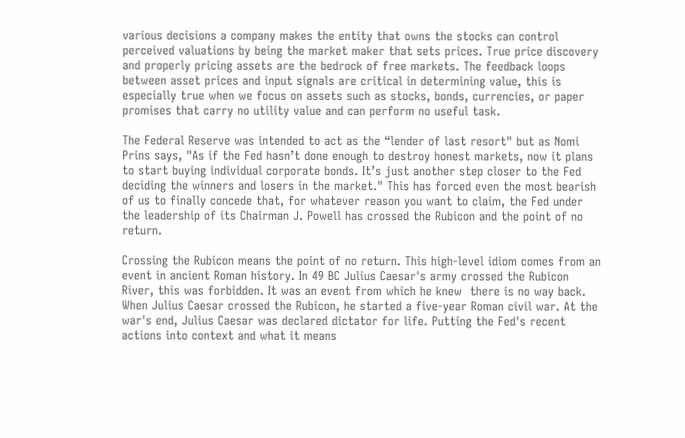various decisions a company makes the entity that owns the stocks can control perceived valuations by being the market maker that sets prices. True price discovery and properly pricing assets are the bedrock of free markets. The feedback loops between asset prices and input signals are critical in determining value, this is especially true when we focus on assets such as stocks, bonds, currencies, or paper promises that carry no utility value and can perform no useful task.

The Federal Reserve was intended to act as the “lender of last resort" but as Nomi Prins says, "As if the Fed hasn’t done enough to destroy honest markets, now it plans to start buying individual corporate bonds. It’s just another step closer to the Fed deciding the winners and losers in the market." This has forced even the most bearish of us to finally concede that, for whatever reason you want to claim, the Fed under the leadership of its Chairman J. Powell has crossed the Rubicon and the point of no return.

Crossing the Rubicon means the point of no return. This high-level idiom comes from an event in ancient Roman history. In 49 BC Julius Caesar's army crossed the Rubicon River, this was forbidden. It was an event from which he knew  there is no way back. When Julius Caesar crossed the Rubicon, he started a five-year Roman civil war. At the war's end, Julius Caesar was declared dictator for life. Putting the Fed's recent actions into context and what it means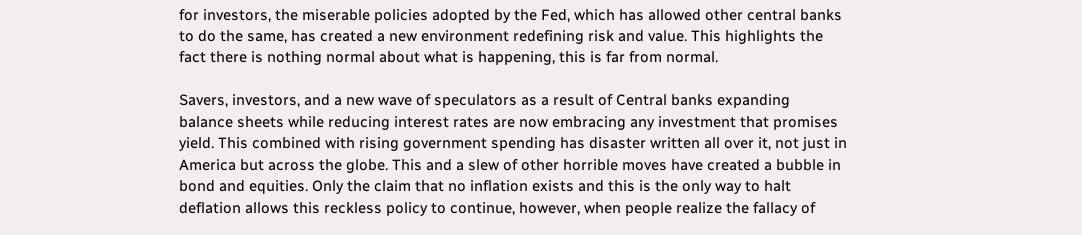for investors, the miserable policies adopted by the Fed, which has allowed other central banks to do the same, has created a new environment redefining risk and value. This highlights the fact there is nothing normal about what is happening, this is far from normal.

Savers, investors, and a new wave of speculators as a result of Central banks expanding balance sheets while reducing interest rates are now embracing any investment that promises yield. This combined with rising government spending has disaster written all over it, not just in America but across the globe. This and a slew of other horrible moves have created a bubble in bond and equities. Only the claim that no inflation exists and this is the only way to halt deflation allows this reckless policy to continue, however, when people realize the fallacy of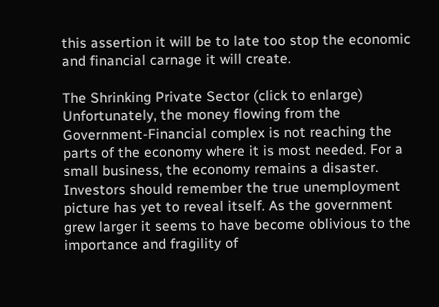this assertion it will be to late too stop the economic and financial carnage it will create.

The Shrinking Private Sector (click to enlarge)
Unfortunately, the money flowing from the Government-Financial complex is not reaching the parts of the economy where it is most needed. For a small business, the economy remains a disaster. Investors should remember the true unemployment picture has yet to reveal itself. As the government grew larger it seems to have become oblivious to the importance and fragility of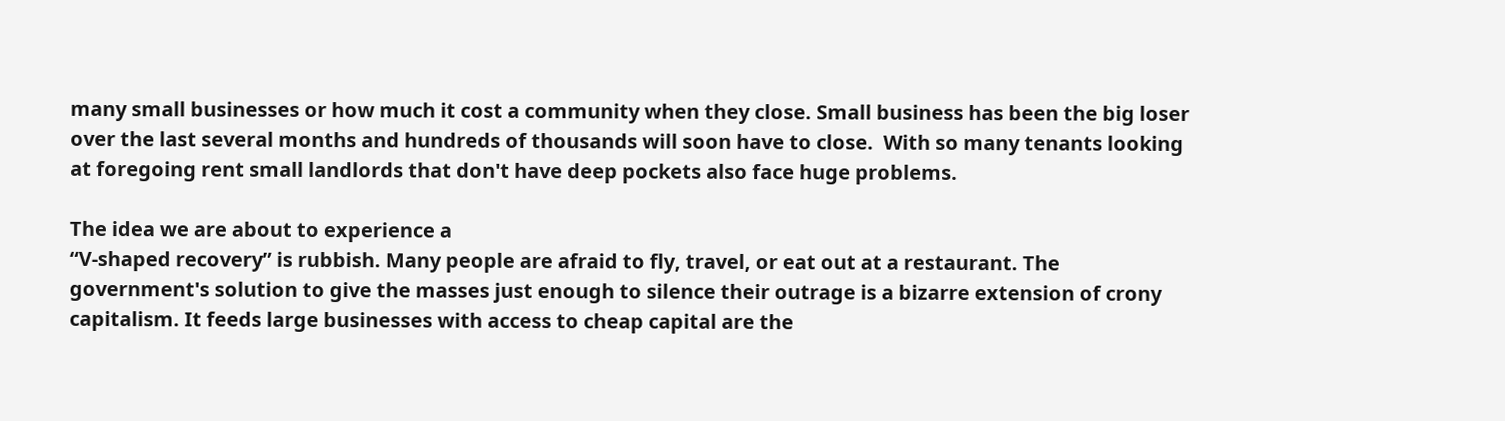many small businesses or how much it cost a community when they close. Small business has been the big loser over the last several months and hundreds of thousands will soon have to close.  With so many tenants looking at foregoing rent small landlords that don't have deep pockets also face huge problems.

The idea we are about to experience a
“V-shaped recovery” is rubbish. Many people are afraid to fly, travel, or eat out at a restaurant. The government's solution to give the masses just enough to silence their outrage is a bizarre extension of crony capitalism. It feeds large businesses with access to cheap capital are the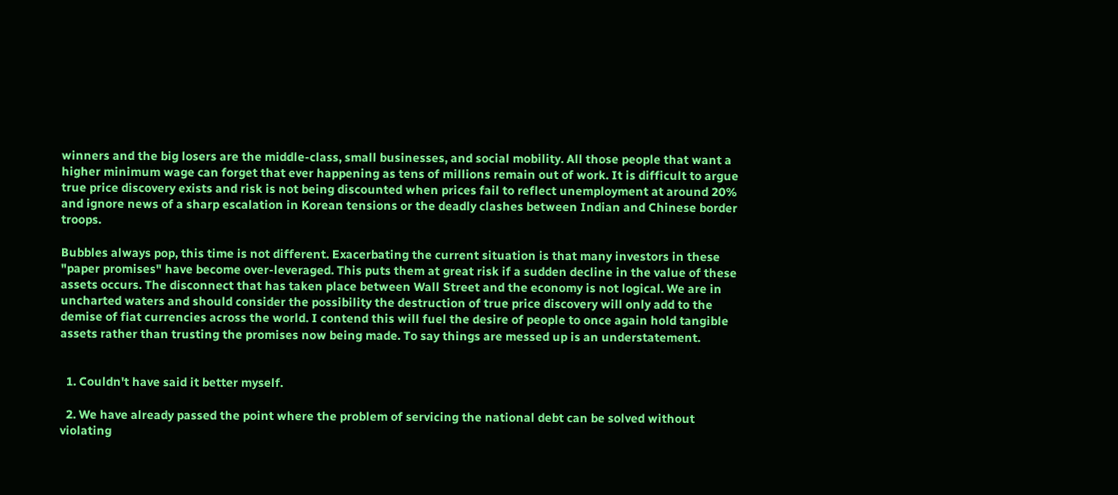winners and the big losers are the middle-class, small businesses, and social mobility. All those people that want a higher minimum wage can forget that ever happening as tens of millions remain out of work. It is difficult to argue true price discovery exists and risk is not being discounted when prices fail to reflect unemployment at around 20% and ignore news of a sharp escalation in Korean tensions or the deadly clashes between Indian and Chinese border troops.

Bubbles always pop, this time is not different. Exacerbating the current situation is that many investors in these "paper promises" have become over-leveraged. This puts them at great risk if a sudden decline in the value of these assets occurs. The disconnect that has taken place between Wall Street and the economy is not logical. We are in uncharted waters and should consider the possibility the destruction of true price discovery will only add to the demise of fiat currencies across the world. I contend this will fuel the desire of people to once again hold tangible assets rather than trusting the promises now being made. To say things are messed up is an understatement.


  1. Couldn't have said it better myself.

  2. We have already passed the point where the problem of servicing the national debt can be solved without violating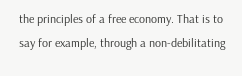the principles of a free economy. That is to say for example, through a non-debilitating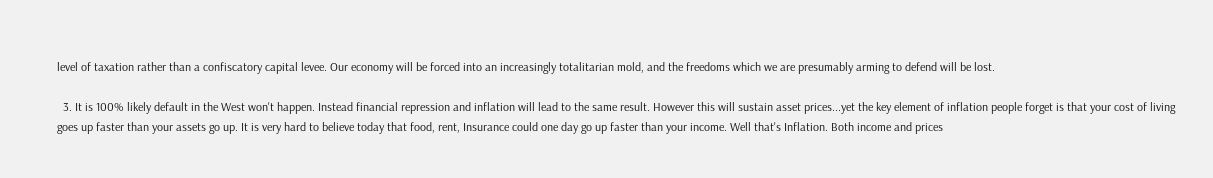level of taxation rather than a confiscatory capital levee. Our economy will be forced into an increasingly totalitarian mold, and the freedoms which we are presumably arming to defend will be lost.

  3. It is 100% likely default in the West won't happen. Instead financial repression and inflation will lead to the same result. However this will sustain asset prices...yet the key element of inflation people forget is that your cost of living goes up faster than your assets go up. It is very hard to believe today that food, rent, Insurance could one day go up faster than your income. Well that's Inflation. Both income and prices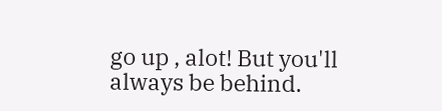go up , alot! But you'll always be behind.